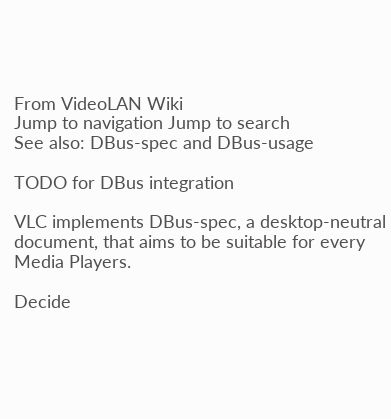From VideoLAN Wiki
Jump to navigation Jump to search
See also: DBus-spec and DBus-usage

TODO for DBus integration

VLC implements DBus-spec, a desktop-neutral document, that aims to be suitable for every Media Players.

Decide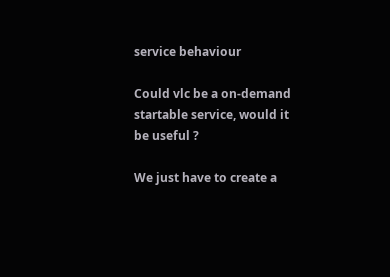service behaviour

Could vlc be a on-demand startable service, would it be useful ?

We just have to create a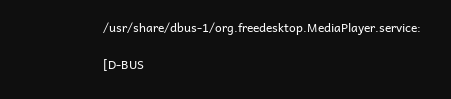/usr/share/dbus-1/org.freedesktop.MediaPlayer.service:

[D-BUS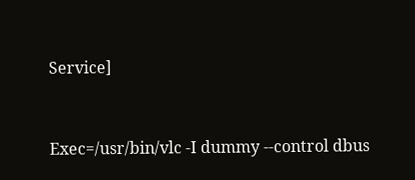Service]


Exec=/usr/bin/vlc -I dummy --control dbus